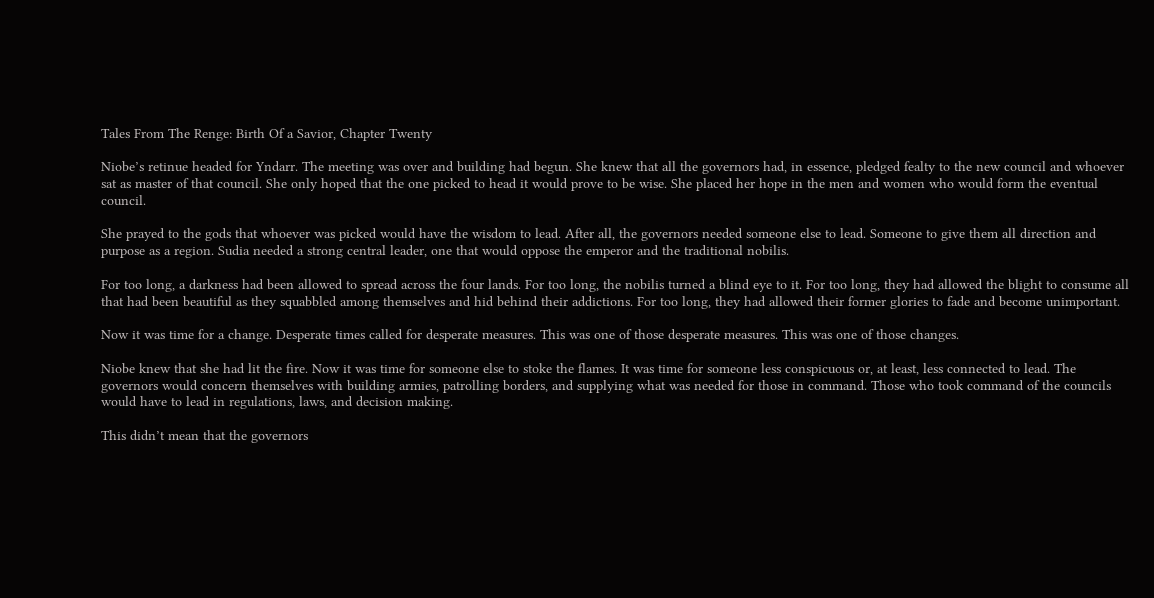Tales From The Renge: Birth Of a Savior, Chapter Twenty

Niobe’s retinue headed for Yndarr. The meeting was over and building had begun. She knew that all the governors had, in essence, pledged fealty to the new council and whoever sat as master of that council. She only hoped that the one picked to head it would prove to be wise. She placed her hope in the men and women who would form the eventual council.

She prayed to the gods that whoever was picked would have the wisdom to lead. After all, the governors needed someone else to lead. Someone to give them all direction and purpose as a region. Sudia needed a strong central leader, one that would oppose the emperor and the traditional nobilis.

For too long, a darkness had been allowed to spread across the four lands. For too long, the nobilis turned a blind eye to it. For too long, they had allowed the blight to consume all that had been beautiful as they squabbled among themselves and hid behind their addictions. For too long, they had allowed their former glories to fade and become unimportant.

Now it was time for a change. Desperate times called for desperate measures. This was one of those desperate measures. This was one of those changes.

Niobe knew that she had lit the fire. Now it was time for someone else to stoke the flames. It was time for someone less conspicuous or, at least, less connected to lead. The governors would concern themselves with building armies, patrolling borders, and supplying what was needed for those in command. Those who took command of the councils would have to lead in regulations, laws, and decision making.

This didn’t mean that the governors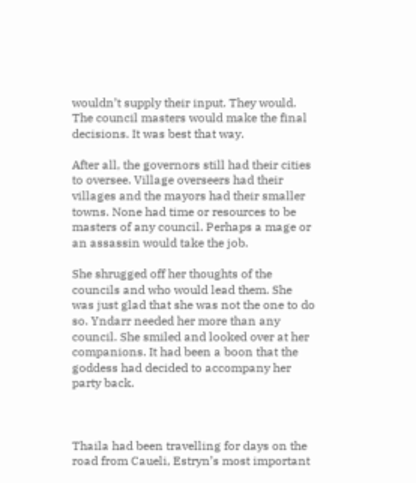wouldn’t supply their input. They would. The council masters would make the final decisions. It was best that way.

After all, the governors still had their cities to oversee. Village overseers had their villages and the mayors had their smaller towns. None had time or resources to be masters of any council. Perhaps a mage or an assassin would take the job.

She shrugged off her thoughts of the councils and who would lead them. She was just glad that she was not the one to do so. Yndarr needed her more than any council. She smiled and looked over at her companions. It had been a boon that the goddess had decided to accompany her party back.



Thaila had been travelling for days on the road from Caueli, Estryn’s most important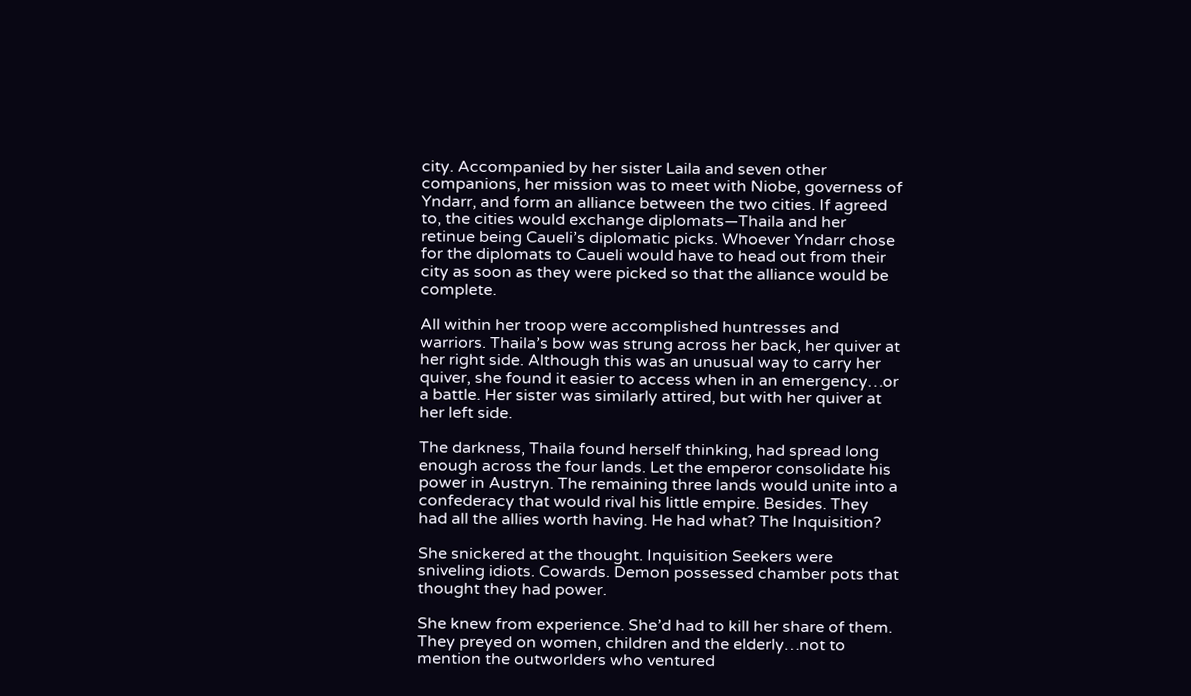city. Accompanied by her sister Laila and seven other companions, her mission was to meet with Niobe, governess of Yndarr, and form an alliance between the two cities. If agreed to, the cities would exchange diplomats—Thaila and her retinue being Caueli’s diplomatic picks. Whoever Yndarr chose for the diplomats to Caueli would have to head out from their city as soon as they were picked so that the alliance would be complete.

All within her troop were accomplished huntresses and warriors. Thaila’s bow was strung across her back, her quiver at her right side. Although this was an unusual way to carry her quiver, she found it easier to access when in an emergency…or a battle. Her sister was similarly attired, but with her quiver at her left side.

The darkness, Thaila found herself thinking, had spread long enough across the four lands. Let the emperor consolidate his power in Austryn. The remaining three lands would unite into a confederacy that would rival his little empire. Besides. They had all the allies worth having. He had what? The Inquisition?

She snickered at the thought. Inquisition Seekers were sniveling idiots. Cowards. Demon possessed chamber pots that thought they had power.

She knew from experience. She’d had to kill her share of them. They preyed on women, children and the elderly…not to mention the outworlders who ventured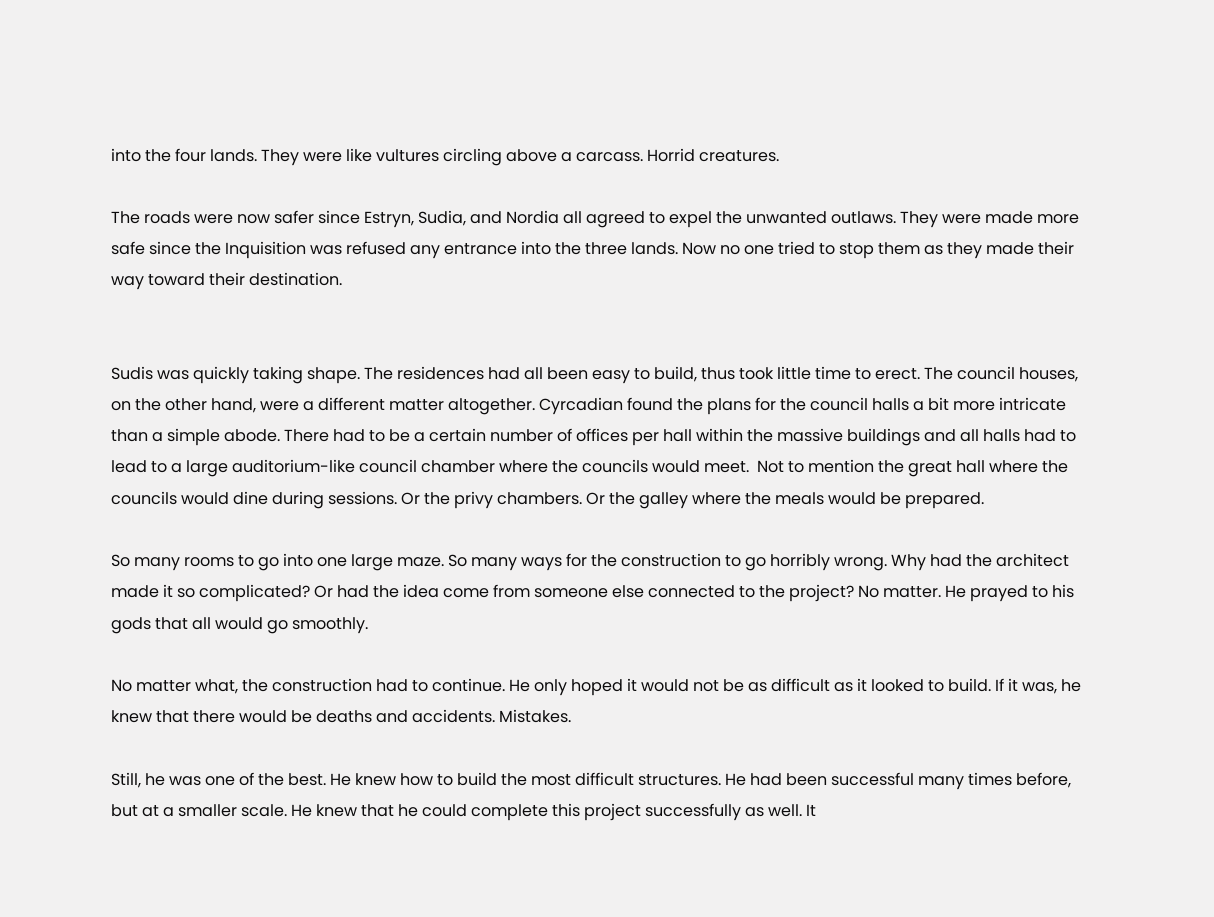into the four lands. They were like vultures circling above a carcass. Horrid creatures.

The roads were now safer since Estryn, Sudia, and Nordia all agreed to expel the unwanted outlaws. They were made more safe since the Inquisition was refused any entrance into the three lands. Now no one tried to stop them as they made their way toward their destination.


Sudis was quickly taking shape. The residences had all been easy to build, thus took little time to erect. The council houses, on the other hand, were a different matter altogether. Cyrcadian found the plans for the council halls a bit more intricate than a simple abode. There had to be a certain number of offices per hall within the massive buildings and all halls had to lead to a large auditorium-like council chamber where the councils would meet.  Not to mention the great hall where the councils would dine during sessions. Or the privy chambers. Or the galley where the meals would be prepared.

So many rooms to go into one large maze. So many ways for the construction to go horribly wrong. Why had the architect made it so complicated? Or had the idea come from someone else connected to the project? No matter. He prayed to his gods that all would go smoothly.

No matter what, the construction had to continue. He only hoped it would not be as difficult as it looked to build. If it was, he knew that there would be deaths and accidents. Mistakes.

Still, he was one of the best. He knew how to build the most difficult structures. He had been successful many times before, but at a smaller scale. He knew that he could complete this project successfully as well. It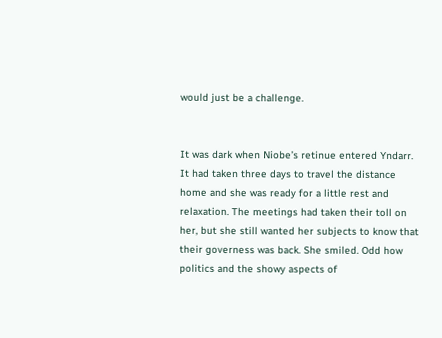would just be a challenge.


It was dark when Niobe’s retinue entered Yndarr. It had taken three days to travel the distance home and she was ready for a little rest and relaxation. The meetings had taken their toll on her, but she still wanted her subjects to know that their governess was back. She smiled. Odd how politics and the showy aspects of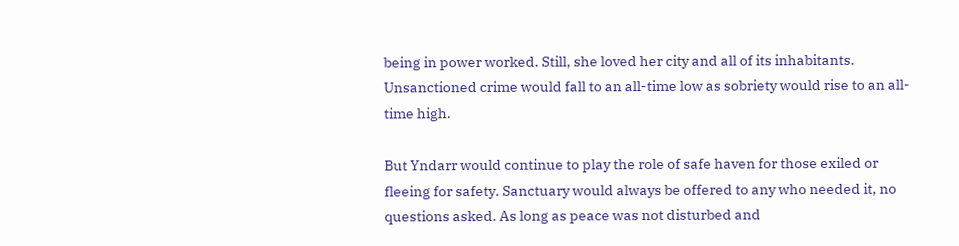being in power worked. Still, she loved her city and all of its inhabitants. Unsanctioned crime would fall to an all-time low as sobriety would rise to an all-time high.

But Yndarr would continue to play the role of safe haven for those exiled or fleeing for safety. Sanctuary would always be offered to any who needed it, no questions asked. As long as peace was not disturbed and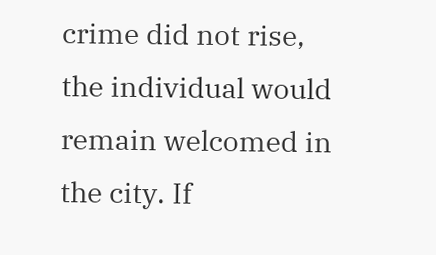crime did not rise, the individual would remain welcomed in the city. If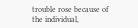trouble rose because of the individual,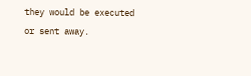they would be executed or sent away.